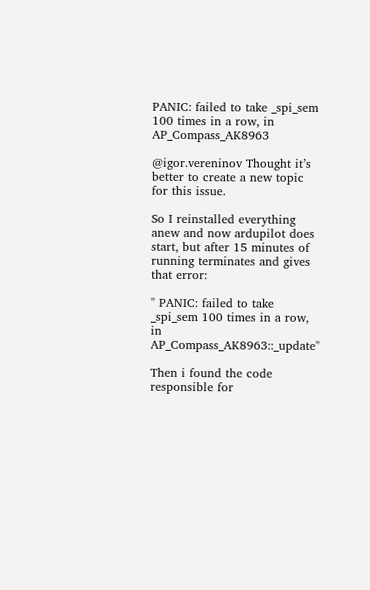PANIC: failed to take _spi_sem 100 times in a row, in AP_Compass_AK8963

@igor.vereninov Thought it’s better to create a new topic for this issue.

So I reinstalled everything anew and now ardupilot does start, but after 15 minutes of running terminates and gives that error:

" PANIC: failed to take _spi_sem 100 times in a row, in AP_Compass_AK8963::_update"

Then i found the code responsible for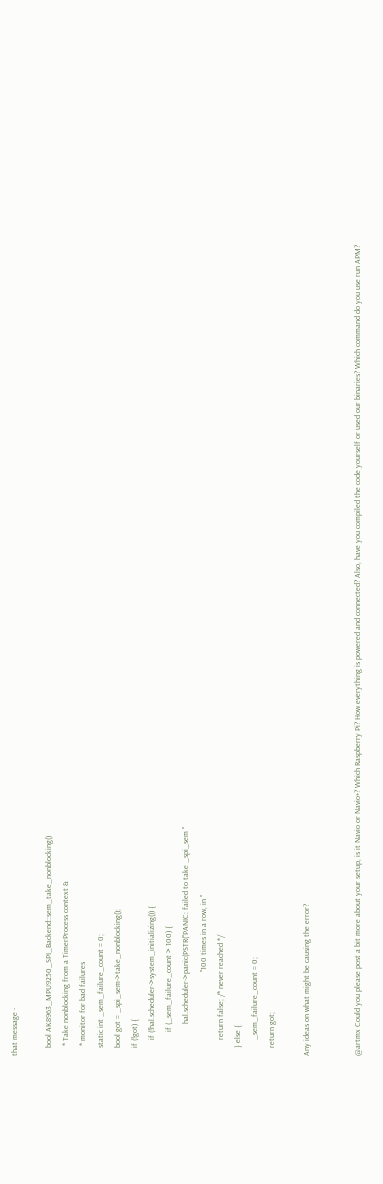that message -

    bool AK8963_MPU9250_SPI_Backend::sem_take_nonblocking()
     * Take nonblocking from a TimerProcess context &
     * monitor for bad failures
    static int _sem_failure_count = 0;
    bool got = _spi_sem->take_nonblocking();
    if (!got) {
        if (!hal.scheduler->system_initializing()) {
            if (_sem_failure_count > 100) {
                hal.scheduler->panic(PSTR("PANIC: failed to take _spi_sem "
                                          "100 times in a row, in "
        return false; /* never reached */
    } else {
        _sem_failure_count = 0;
    return got;

Any ideas on what might be causing the error?


@artmx Could you please post a bit more about your setup, is it Navio or Navio+? Which Raspberry Pi? How everything is powered and connected? Also, have you compiled the code yourself or used our binaries? Which command do you use run APM?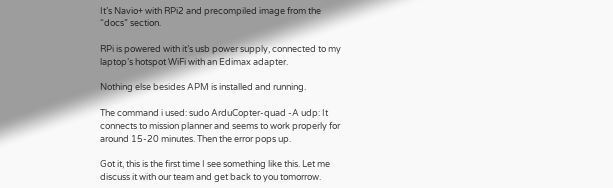It’s Navio+ with RPi2 and precompiled image from the “docs” section.

RPi is powered with it’s usb power supply, connected to my laptop’s hotspot WiFi with an Edimax adapter.

Nothing else besides APM is installed and running.

The command i used: sudo ArduCopter-quad -A udp: It connects to mission planner and seems to work properly for around 15-20 minutes. Then the error pops up.

Got it, this is the first time I see something like this. Let me discuss it with our team and get back to you tomorrow.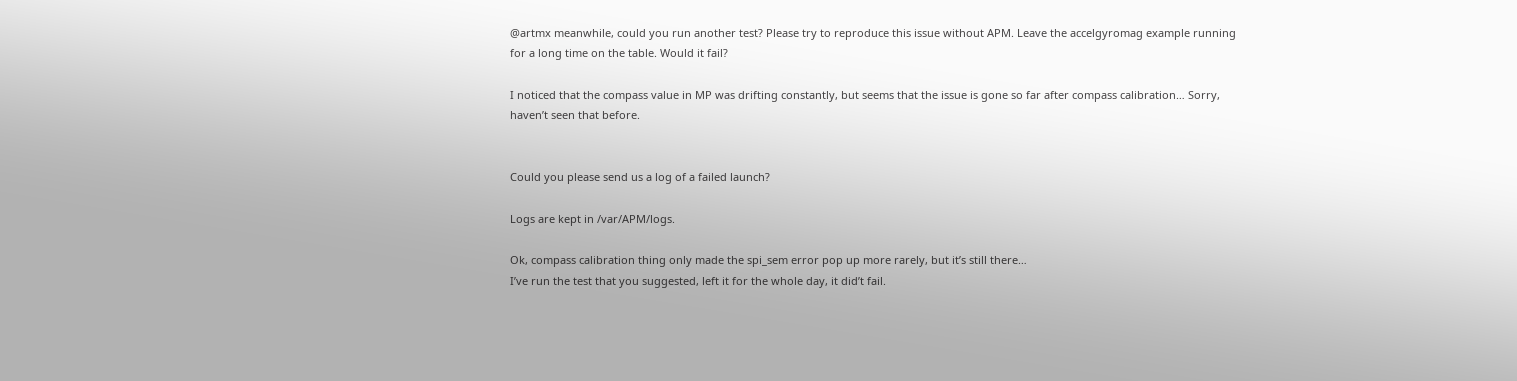@artmx meanwhile, could you run another test? Please try to reproduce this issue without APM. Leave the accelgyromag example running for a long time on the table. Would it fail?

I noticed that the compass value in MP was drifting constantly, but seems that the issue is gone so far after compass calibration… Sorry, haven’t seen that before.


Could you please send us a log of a failed launch?

Logs are kept in /var/APM/logs.

Ok, compass calibration thing only made the spi_sem error pop up more rarely, but it’s still there…
I’ve run the test that you suggested, left it for the whole day, it did’t fail.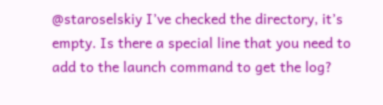@staroselskiy I’ve checked the directory, it’s empty. Is there a special line that you need to add to the launch command to get the log?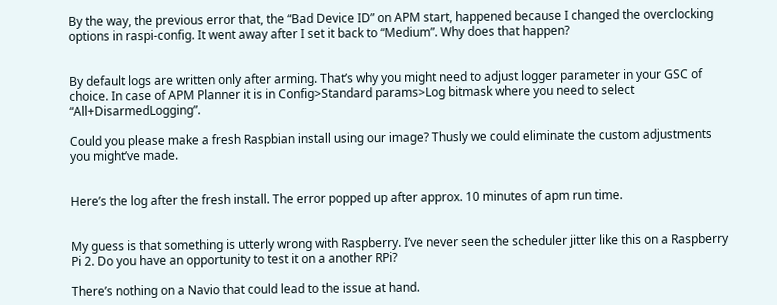By the way, the previous error that, the “Bad Device ID” on APM start, happened because I changed the overclocking options in raspi-config. It went away after I set it back to “Medium”. Why does that happen?


By default logs are written only after arming. That’s why you might need to adjust logger parameter in your GSC of choice. In case of APM Planner it is in Config>Standard params>Log bitmask where you need to select “All+DisarmedLogging”.

Could you please make a fresh Raspbian install using our image? Thusly we could eliminate the custom adjustments you might’ve made.


Here’s the log after the fresh install. The error popped up after approx. 10 minutes of apm run time.


My guess is that something is utterly wrong with Raspberry. I’ve never seen the scheduler jitter like this on a Raspberry Pi 2. Do you have an opportunity to test it on a another RPi?

There’s nothing on a Navio that could lead to the issue at hand.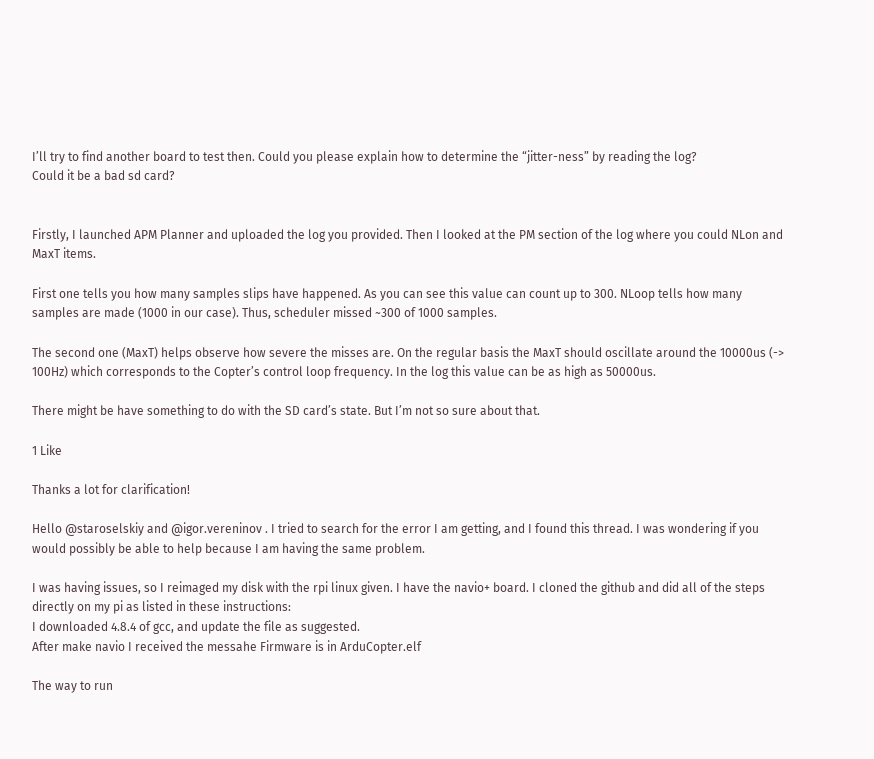I’ll try to find another board to test then. Could you please explain how to determine the “jitter-ness” by reading the log?
Could it be a bad sd card?


Firstly, I launched APM Planner and uploaded the log you provided. Then I looked at the PM section of the log where you could NLon and MaxT items.

First one tells you how many samples slips have happened. As you can see this value can count up to 300. NLoop tells how many samples are made (1000 in our case). Thus, scheduler missed ~300 of 1000 samples.

The second one (MaxT) helps observe how severe the misses are. On the regular basis the MaxT should oscillate around the 10000us (-> 100Hz) which corresponds to the Copter’s control loop frequency. In the log this value can be as high as 50000us.

There might be have something to do with the SD card’s state. But I’m not so sure about that.

1 Like

Thanks a lot for clarification!

Hello @staroselskiy and @igor.vereninov . I tried to search for the error I am getting, and I found this thread. I was wondering if you would possibly be able to help because I am having the same problem.

I was having issues, so I reimaged my disk with the rpi linux given. I have the navio+ board. I cloned the github and did all of the steps directly on my pi as listed in these instructions:
I downloaded 4.8.4 of gcc, and update the file as suggested.
After make navio I received the messahe Firmware is in ArduCopter.elf

The way to run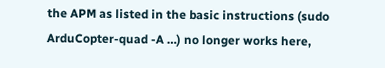the APM as listed in the basic instructions (sudo ArduCopter-quad -A …) no longer works here,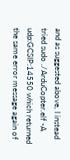and as suggested above, I instead tried sudo ./ArduCopter.elf -A udp:GCSIP:14550 which returned the same error message again of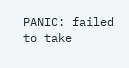PANIC: failed to take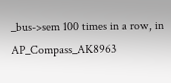_bus->sem 100 times in a row, in AP_Compass_AK8963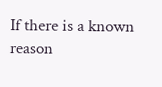If there is a known reason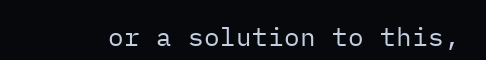or a solution to this,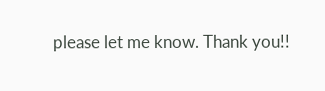please let me know. Thank you!!